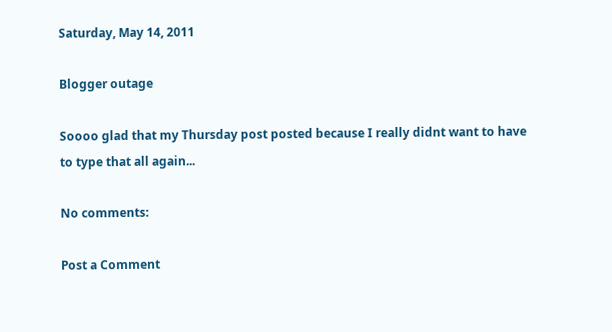Saturday, May 14, 2011

Blogger outage

Soooo glad that my Thursday post posted because I really didnt want to have to type that all again...

No comments:

Post a Comment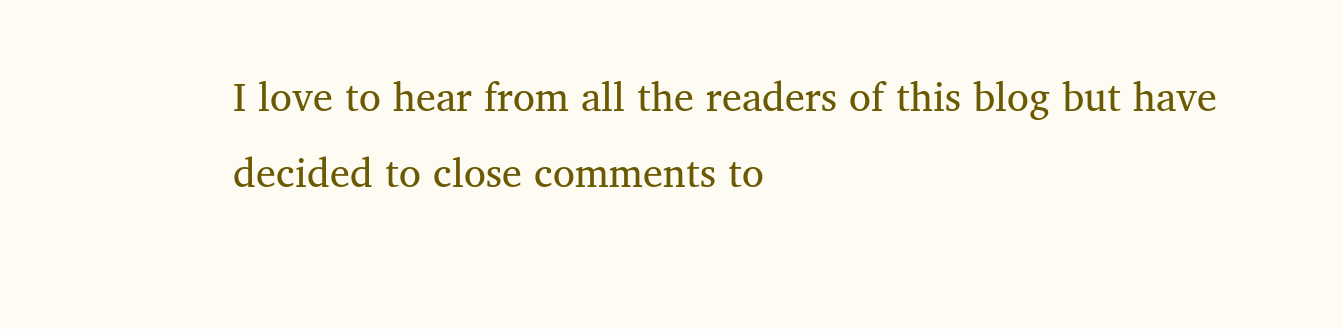I love to hear from all the readers of this blog but have decided to close comments to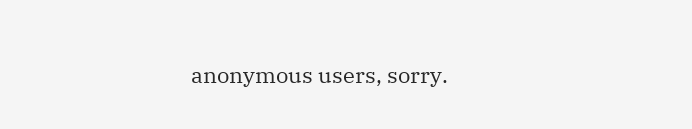anonymous users, sorry.